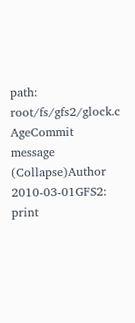path: root/fs/gfs2/glock.c
AgeCommit message (Collapse)Author
2010-03-01GFS2: print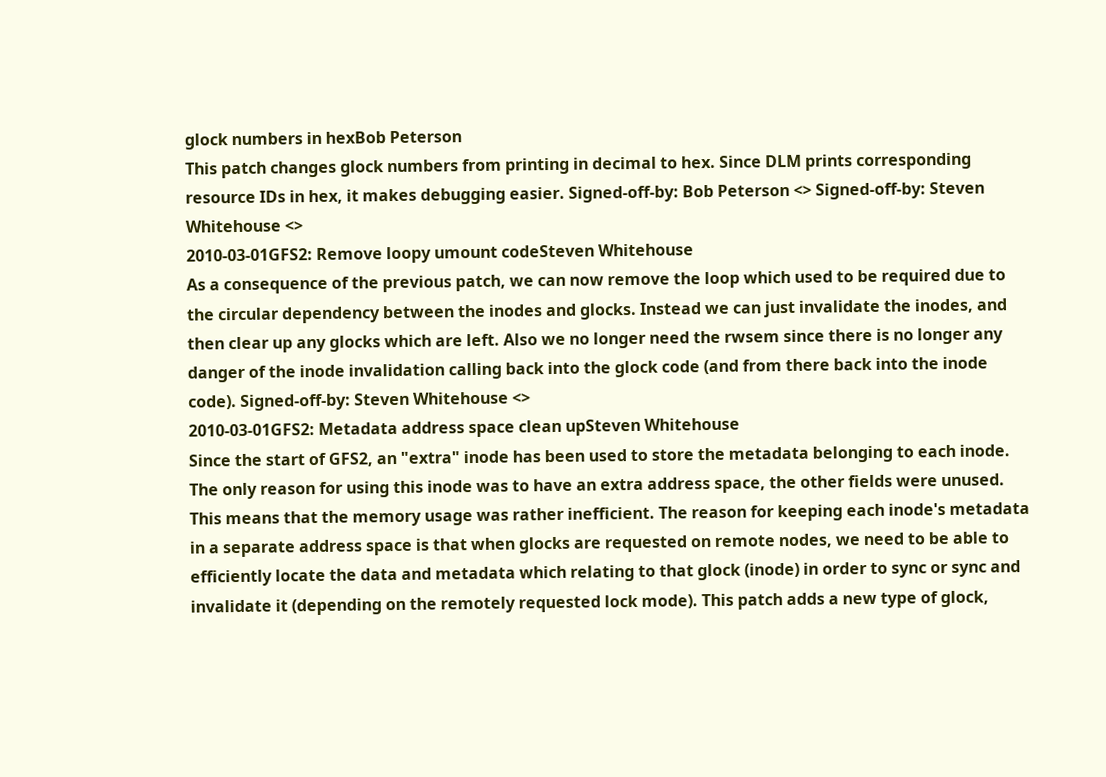glock numbers in hexBob Peterson
This patch changes glock numbers from printing in decimal to hex. Since DLM prints corresponding resource IDs in hex, it makes debugging easier. Signed-off-by: Bob Peterson <> Signed-off-by: Steven Whitehouse <>
2010-03-01GFS2: Remove loopy umount codeSteven Whitehouse
As a consequence of the previous patch, we can now remove the loop which used to be required due to the circular dependency between the inodes and glocks. Instead we can just invalidate the inodes, and then clear up any glocks which are left. Also we no longer need the rwsem since there is no longer any danger of the inode invalidation calling back into the glock code (and from there back into the inode code). Signed-off-by: Steven Whitehouse <>
2010-03-01GFS2: Metadata address space clean upSteven Whitehouse
Since the start of GFS2, an "extra" inode has been used to store the metadata belonging to each inode. The only reason for using this inode was to have an extra address space, the other fields were unused. This means that the memory usage was rather inefficient. The reason for keeping each inode's metadata in a separate address space is that when glocks are requested on remote nodes, we need to be able to efficiently locate the data and metadata which relating to that glock (inode) in order to sync or sync and invalidate it (depending on the remotely requested lock mode). This patch adds a new type of glock,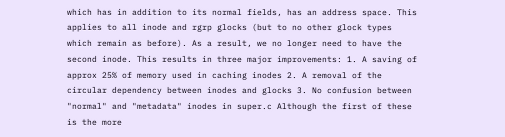which has in addition to its normal fields, has an address space. This applies to all inode and rgrp glocks (but to no other glock types which remain as before). As a result, we no longer need to have the second inode. This results in three major improvements: 1. A saving of approx 25% of memory used in caching inodes 2. A removal of the circular dependency between inodes and glocks 3. No confusion between "normal" and "metadata" inodes in super.c Although the first of these is the more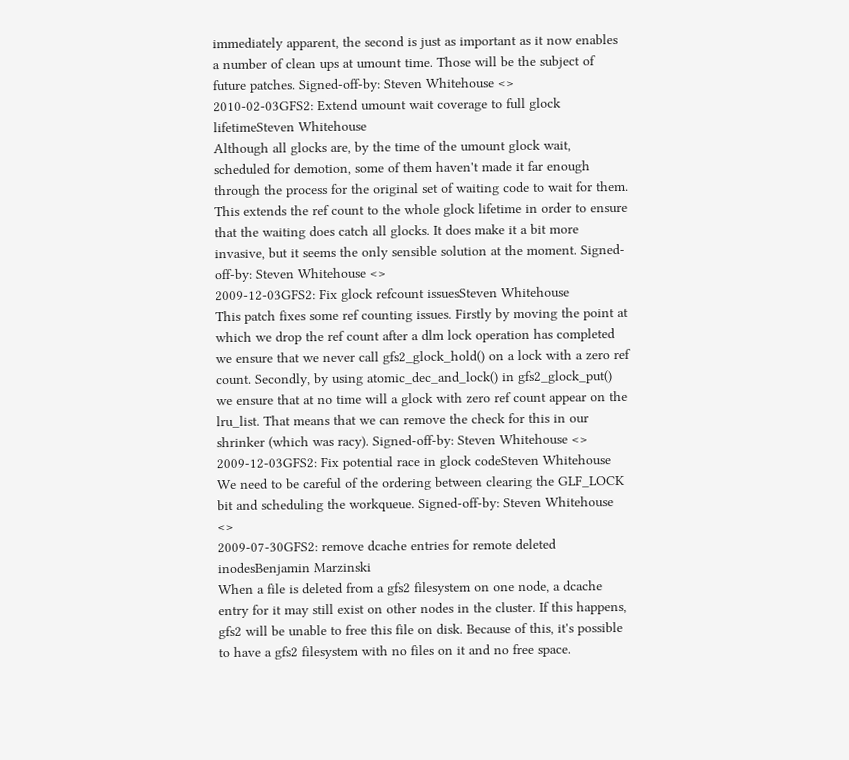immediately apparent, the second is just as important as it now enables a number of clean ups at umount time. Those will be the subject of future patches. Signed-off-by: Steven Whitehouse <>
2010-02-03GFS2: Extend umount wait coverage to full glock lifetimeSteven Whitehouse
Although all glocks are, by the time of the umount glock wait, scheduled for demotion, some of them haven't made it far enough through the process for the original set of waiting code to wait for them. This extends the ref count to the whole glock lifetime in order to ensure that the waiting does catch all glocks. It does make it a bit more invasive, but it seems the only sensible solution at the moment. Signed-off-by: Steven Whitehouse <>
2009-12-03GFS2: Fix glock refcount issuesSteven Whitehouse
This patch fixes some ref counting issues. Firstly by moving the point at which we drop the ref count after a dlm lock operation has completed we ensure that we never call gfs2_glock_hold() on a lock with a zero ref count. Secondly, by using atomic_dec_and_lock() in gfs2_glock_put() we ensure that at no time will a glock with zero ref count appear on the lru_list. That means that we can remove the check for this in our shrinker (which was racy). Signed-off-by: Steven Whitehouse <>
2009-12-03GFS2: Fix potential race in glock codeSteven Whitehouse
We need to be careful of the ordering between clearing the GLF_LOCK bit and scheduling the workqueue. Signed-off-by: Steven Whitehouse <>
2009-07-30GFS2: remove dcache entries for remote deleted inodesBenjamin Marzinski
When a file is deleted from a gfs2 filesystem on one node, a dcache entry for it may still exist on other nodes in the cluster. If this happens, gfs2 will be unable to free this file on disk. Because of this, it's possible to have a gfs2 filesystem with no files on it and no free space.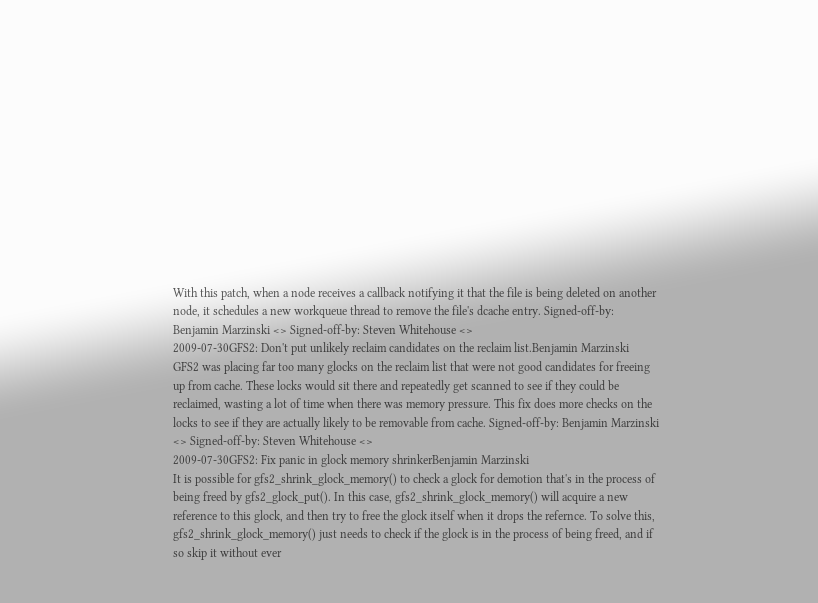With this patch, when a node receives a callback notifying it that the file is being deleted on another node, it schedules a new workqueue thread to remove the file's dcache entry. Signed-off-by: Benjamin Marzinski <> Signed-off-by: Steven Whitehouse <>
2009-07-30GFS2: Don't put unlikely reclaim candidates on the reclaim list.Benjamin Marzinski
GFS2 was placing far too many glocks on the reclaim list that were not good candidates for freeing up from cache. These locks would sit there and repeatedly get scanned to see if they could be reclaimed, wasting a lot of time when there was memory pressure. This fix does more checks on the locks to see if they are actually likely to be removable from cache. Signed-off-by: Benjamin Marzinski <> Signed-off-by: Steven Whitehouse <>
2009-07-30GFS2: Fix panic in glock memory shrinkerBenjamin Marzinski
It is possible for gfs2_shrink_glock_memory() to check a glock for demotion that's in the process of being freed by gfs2_glock_put(). In this case, gfs2_shrink_glock_memory() will acquire a new reference to this glock, and then try to free the glock itself when it drops the refernce. To solve this, gfs2_shrink_glock_memory() just needs to check if the glock is in the process of being freed, and if so skip it without ever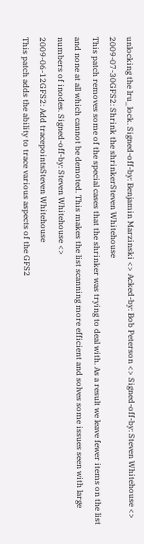unlocking the lru_lock. Signed-off-by: Benjamin Marzinski <> Acked-by: Bob Peterson <> Signed-off-by: Steven Whitehouse <>
2009-07-30GFS2: Shrink the shrinkerSteven Whitehouse
This patch removes some of the special cases that the shrinker was trying to deal with. As a result we leave fewer items on the list and none at all which cannot be demoted. This makes the list scanning more efficient and solves some issues seen with large numbers of inodes. Signed-off-by: Steven Whitehouse <>
2009-06-12GFS2: Add tracepointsSteven Whitehouse
This patch adds the ability to trace various aspects of the GFS2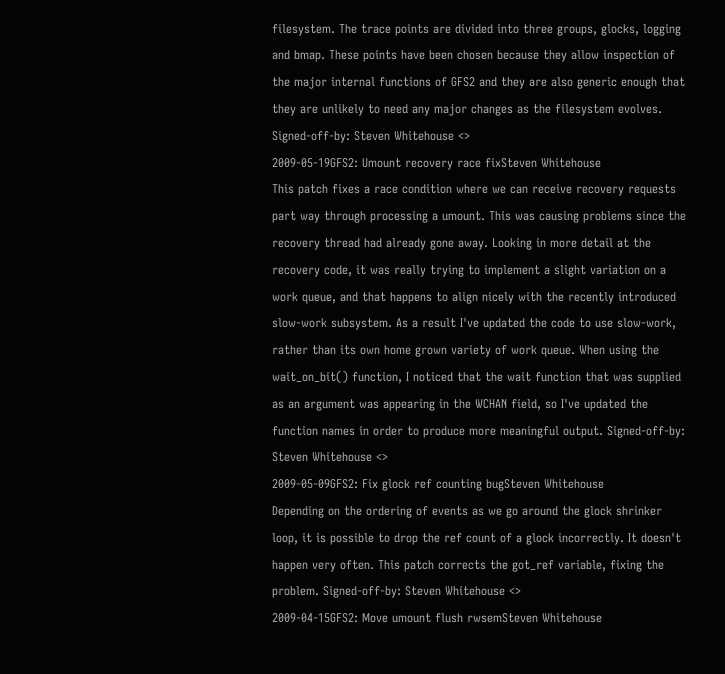filesystem. The trace points are divided into three groups, glocks, logging and bmap. These points have been chosen because they allow inspection of the major internal functions of GFS2 and they are also generic enough that they are unlikely to need any major changes as the filesystem evolves. Signed-off-by: Steven Whitehouse <>
2009-05-19GFS2: Umount recovery race fixSteven Whitehouse
This patch fixes a race condition where we can receive recovery requests part way through processing a umount. This was causing problems since the recovery thread had already gone away. Looking in more detail at the recovery code, it was really trying to implement a slight variation on a work queue, and that happens to align nicely with the recently introduced slow-work subsystem. As a result I've updated the code to use slow-work, rather than its own home grown variety of work queue. When using the wait_on_bit() function, I noticed that the wait function that was supplied as an argument was appearing in the WCHAN field, so I've updated the function names in order to produce more meaningful output. Signed-off-by: Steven Whitehouse <>
2009-05-09GFS2: Fix glock ref counting bugSteven Whitehouse
Depending on the ordering of events as we go around the glock shrinker loop, it is possible to drop the ref count of a glock incorrectly. It doesn't happen very often. This patch corrects the got_ref variable, fixing the problem. Signed-off-by: Steven Whitehouse <>
2009-04-15GFS2: Move umount flush rwsemSteven Whitehouse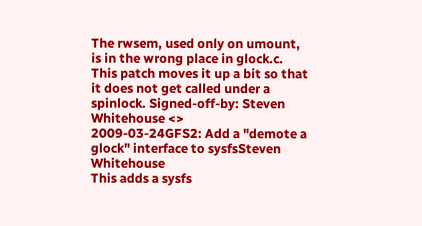The rwsem, used only on umount, is in the wrong place in glock.c. This patch moves it up a bit so that it does not get called under a spinlock. Signed-off-by: Steven Whitehouse <>
2009-03-24GFS2: Add a "demote a glock" interface to sysfsSteven Whitehouse
This adds a sysfs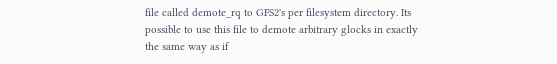file called demote_rq to GFS2's per filesystem directory. Its possible to use this file to demote arbitrary glocks in exactly the same way as if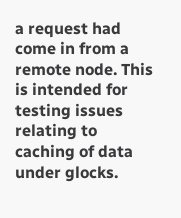a request had come in from a remote node. This is intended for testing issues relating to caching of data under glocks.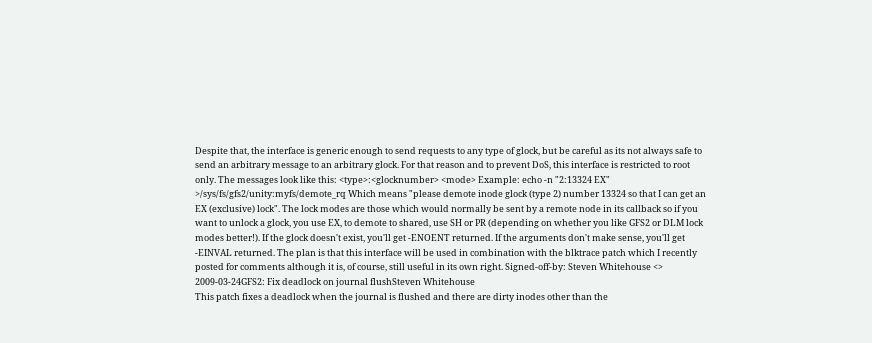Despite that, the interface is generic enough to send requests to any type of glock, but be careful as its not always safe to send an arbitrary message to an arbitrary glock. For that reason and to prevent DoS, this interface is restricted to root only. The messages look like this: <type>:<glocknumber> <mode> Example: echo -n "2:13324 EX" >/sys/fs/gfs2/unity:myfs/demote_rq Which means "please demote inode glock (type 2) number 13324 so that I can get an EX (exclusive) lock". The lock modes are those which would normally be sent by a remote node in its callback so if you want to unlock a glock, you use EX, to demote to shared, use SH or PR (depending on whether you like GFS2 or DLM lock modes better!). If the glock doesn't exist, you'll get -ENOENT returned. If the arguments don't make sense, you'll get -EINVAL returned. The plan is that this interface will be used in combination with the blktrace patch which I recently posted for comments although it is, of course, still useful in its own right. Signed-off-by: Steven Whitehouse <>
2009-03-24GFS2: Fix deadlock on journal flushSteven Whitehouse
This patch fixes a deadlock when the journal is flushed and there are dirty inodes other than the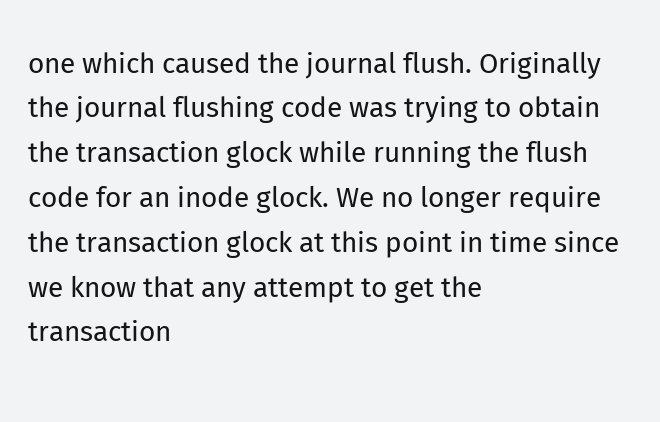one which caused the journal flush. Originally the journal flushing code was trying to obtain the transaction glock while running the flush code for an inode glock. We no longer require the transaction glock at this point in time since we know that any attempt to get the transaction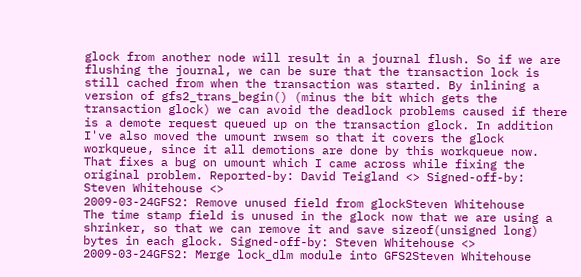glock from another node will result in a journal flush. So if we are flushing the journal, we can be sure that the transaction lock is still cached from when the transaction was started. By inlining a version of gfs2_trans_begin() (minus the bit which gets the transaction glock) we can avoid the deadlock problems caused if there is a demote request queued up on the transaction glock. In addition I've also moved the umount rwsem so that it covers the glock workqueue, since it all demotions are done by this workqueue now. That fixes a bug on umount which I came across while fixing the original problem. Reported-by: David Teigland <> Signed-off-by: Steven Whitehouse <>
2009-03-24GFS2: Remove unused field from glockSteven Whitehouse
The time stamp field is unused in the glock now that we are using a shrinker, so that we can remove it and save sizeof(unsigned long) bytes in each glock. Signed-off-by: Steven Whitehouse <>
2009-03-24GFS2: Merge lock_dlm module into GFS2Steven Whitehouse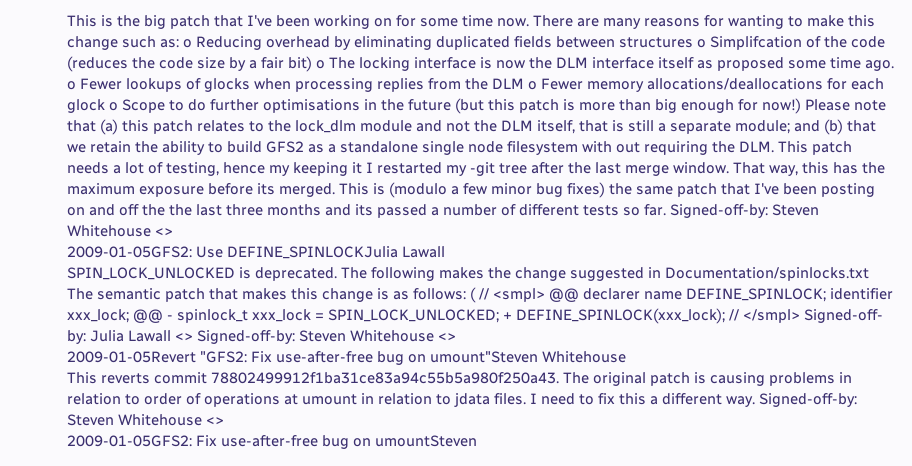This is the big patch that I've been working on for some time now. There are many reasons for wanting to make this change such as: o Reducing overhead by eliminating duplicated fields between structures o Simplifcation of the code (reduces the code size by a fair bit) o The locking interface is now the DLM interface itself as proposed some time ago. o Fewer lookups of glocks when processing replies from the DLM o Fewer memory allocations/deallocations for each glock o Scope to do further optimisations in the future (but this patch is more than big enough for now!) Please note that (a) this patch relates to the lock_dlm module and not the DLM itself, that is still a separate module; and (b) that we retain the ability to build GFS2 as a standalone single node filesystem with out requiring the DLM. This patch needs a lot of testing, hence my keeping it I restarted my -git tree after the last merge window. That way, this has the maximum exposure before its merged. This is (modulo a few minor bug fixes) the same patch that I've been posting on and off the the last three months and its passed a number of different tests so far. Signed-off-by: Steven Whitehouse <>
2009-01-05GFS2: Use DEFINE_SPINLOCKJulia Lawall
SPIN_LOCK_UNLOCKED is deprecated. The following makes the change suggested in Documentation/spinlocks.txt The semantic patch that makes this change is as follows: ( // <smpl> @@ declarer name DEFINE_SPINLOCK; identifier xxx_lock; @@ - spinlock_t xxx_lock = SPIN_LOCK_UNLOCKED; + DEFINE_SPINLOCK(xxx_lock); // </smpl> Signed-off-by: Julia Lawall <> Signed-off-by: Steven Whitehouse <>
2009-01-05Revert "GFS2: Fix use-after-free bug on umount"Steven Whitehouse
This reverts commit 78802499912f1ba31ce83a94c55b5a980f250a43. The original patch is causing problems in relation to order of operations at umount in relation to jdata files. I need to fix this a different way. Signed-off-by: Steven Whitehouse <>
2009-01-05GFS2: Fix use-after-free bug on umountSteven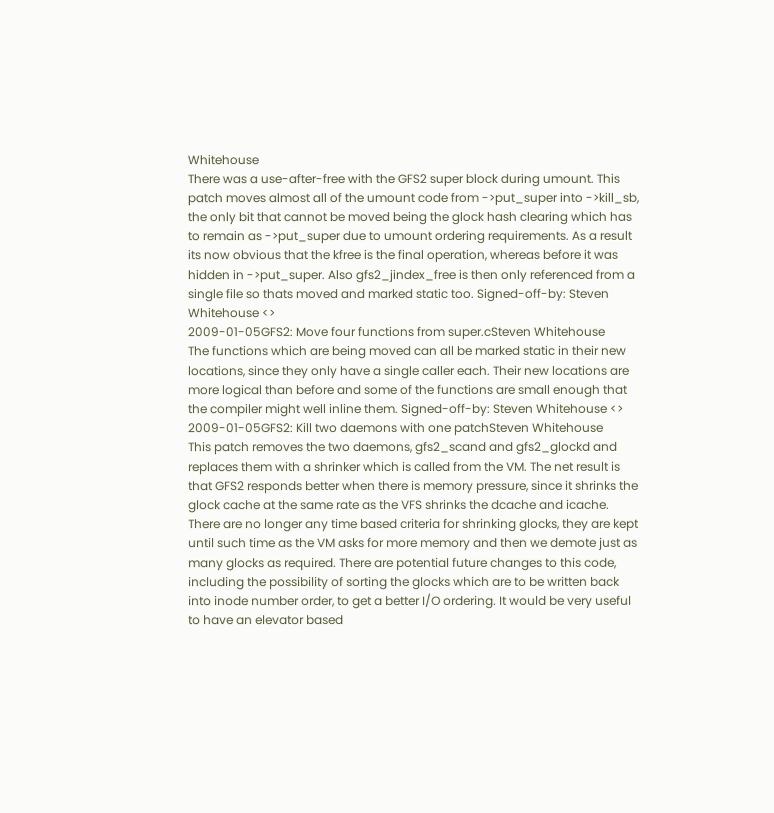Whitehouse
There was a use-after-free with the GFS2 super block during umount. This patch moves almost all of the umount code from ->put_super into ->kill_sb, the only bit that cannot be moved being the glock hash clearing which has to remain as ->put_super due to umount ordering requirements. As a result its now obvious that the kfree is the final operation, whereas before it was hidden in ->put_super. Also gfs2_jindex_free is then only referenced from a single file so thats moved and marked static too. Signed-off-by: Steven Whitehouse <>
2009-01-05GFS2: Move four functions from super.cSteven Whitehouse
The functions which are being moved can all be marked static in their new locations, since they only have a single caller each. Their new locations are more logical than before and some of the functions are small enough that the compiler might well inline them. Signed-off-by: Steven Whitehouse <>
2009-01-05GFS2: Kill two daemons with one patchSteven Whitehouse
This patch removes the two daemons, gfs2_scand and gfs2_glockd and replaces them with a shrinker which is called from the VM. The net result is that GFS2 responds better when there is memory pressure, since it shrinks the glock cache at the same rate as the VFS shrinks the dcache and icache. There are no longer any time based criteria for shrinking glocks, they are kept until such time as the VM asks for more memory and then we demote just as many glocks as required. There are potential future changes to this code, including the possibility of sorting the glocks which are to be written back into inode number order, to get a better I/O ordering. It would be very useful to have an elevator based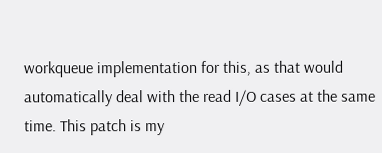workqueue implementation for this, as that would automatically deal with the read I/O cases at the same time. This patch is my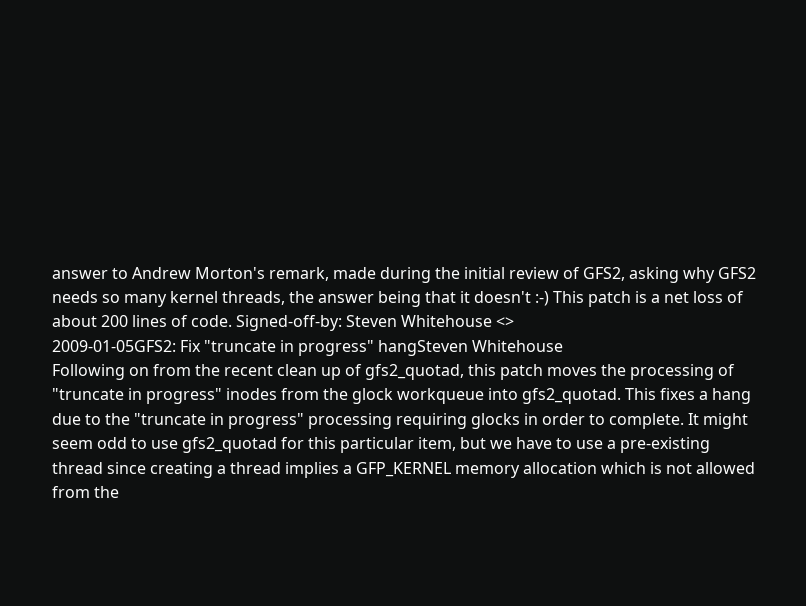answer to Andrew Morton's remark, made during the initial review of GFS2, asking why GFS2 needs so many kernel threads, the answer being that it doesn't :-) This patch is a net loss of about 200 lines of code. Signed-off-by: Steven Whitehouse <>
2009-01-05GFS2: Fix "truncate in progress" hangSteven Whitehouse
Following on from the recent clean up of gfs2_quotad, this patch moves the processing of "truncate in progress" inodes from the glock workqueue into gfs2_quotad. This fixes a hang due to the "truncate in progress" processing requiring glocks in order to complete. It might seem odd to use gfs2_quotad for this particular item, but we have to use a pre-existing thread since creating a thread implies a GFP_KERNEL memory allocation which is not allowed from the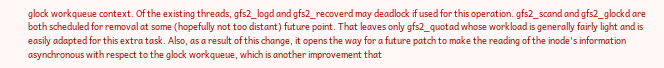glock workqueue context. Of the existing threads, gfs2_logd and gfs2_recoverd may deadlock if used for this operation. gfs2_scand and gfs2_glockd are both scheduled for removal at some (hopefully not too distant) future point. That leaves only gfs2_quotad whose workload is generally fairly light and is easily adapted for this extra task. Also, as a result of this change, it opens the way for a future patch to make the reading of the inode's information asynchronous with respect to the glock workqueue, which is another improvement that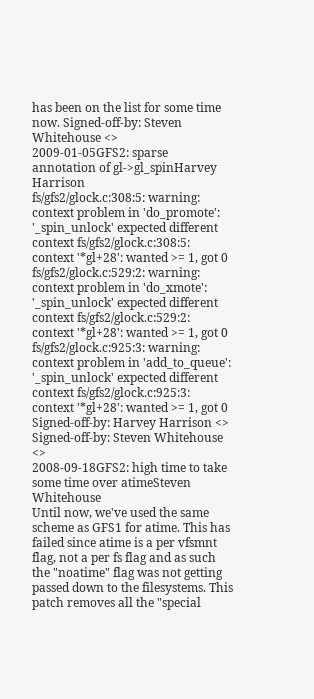has been on the list for some time now. Signed-off-by: Steven Whitehouse <>
2009-01-05GFS2: sparse annotation of gl->gl_spinHarvey Harrison
fs/gfs2/glock.c:308:5: warning: context problem in 'do_promote': '_spin_unlock' expected different context fs/gfs2/glock.c:308:5: context '*gl+28': wanted >= 1, got 0 fs/gfs2/glock.c:529:2: warning: context problem in 'do_xmote': '_spin_unlock' expected different context fs/gfs2/glock.c:529:2: context '*gl+28': wanted >= 1, got 0 fs/gfs2/glock.c:925:3: warning: context problem in 'add_to_queue': '_spin_unlock' expected different context fs/gfs2/glock.c:925:3: context '*gl+28': wanted >= 1, got 0 Signed-off-by: Harvey Harrison <> Signed-off-by: Steven Whitehouse <>
2008-09-18GFS2: high time to take some time over atimeSteven Whitehouse
Until now, we've used the same scheme as GFS1 for atime. This has failed since atime is a per vfsmnt flag, not a per fs flag and as such the "noatime" flag was not getting passed down to the filesystems. This patch removes all the "special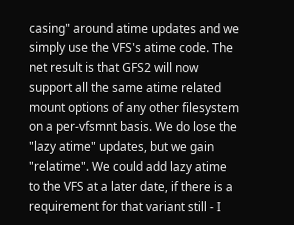casing" around atime updates and we simply use the VFS's atime code. The net result is that GFS2 will now support all the same atime related mount options of any other filesystem on a per-vfsmnt basis. We do lose the "lazy atime" updates, but we gain "relatime". We could add lazy atime to the VFS at a later date, if there is a requirement for that variant still - I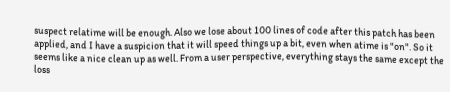suspect relatime will be enough. Also we lose about 100 lines of code after this patch has been applied, and I have a suspicion that it will speed things up a bit, even when atime is "on". So it seems like a nice clean up as well. From a user perspective, everything stays the same except the loss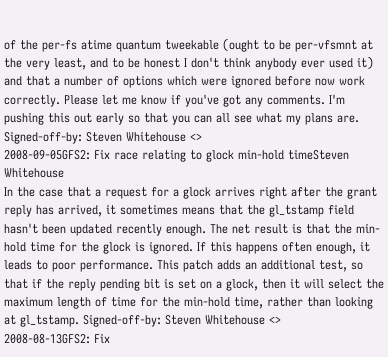of the per-fs atime quantum tweekable (ought to be per-vfsmnt at the very least, and to be honest I don't think anybody ever used it) and that a number of options which were ignored before now work correctly. Please let me know if you've got any comments. I'm pushing this out early so that you can all see what my plans are. Signed-off-by: Steven Whitehouse <>
2008-09-05GFS2: Fix race relating to glock min-hold timeSteven Whitehouse
In the case that a request for a glock arrives right after the grant reply has arrived, it sometimes means that the gl_tstamp field hasn't been updated recently enough. The net result is that the min-hold time for the glock is ignored. If this happens often enough, it leads to poor performance. This patch adds an additional test, so that if the reply pending bit is set on a glock, then it will select the maximum length of time for the min-hold time, rather than looking at gl_tstamp. Signed-off-by: Steven Whitehouse <>
2008-08-13GFS2: Fix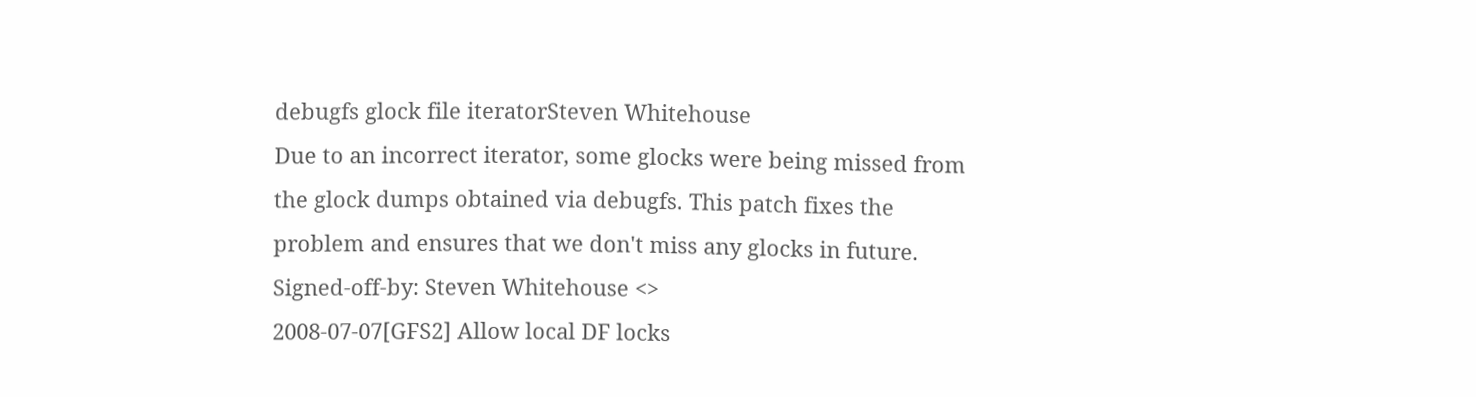debugfs glock file iteratorSteven Whitehouse
Due to an incorrect iterator, some glocks were being missed from the glock dumps obtained via debugfs. This patch fixes the problem and ensures that we don't miss any glocks in future. Signed-off-by: Steven Whitehouse <>
2008-07-07[GFS2] Allow local DF locks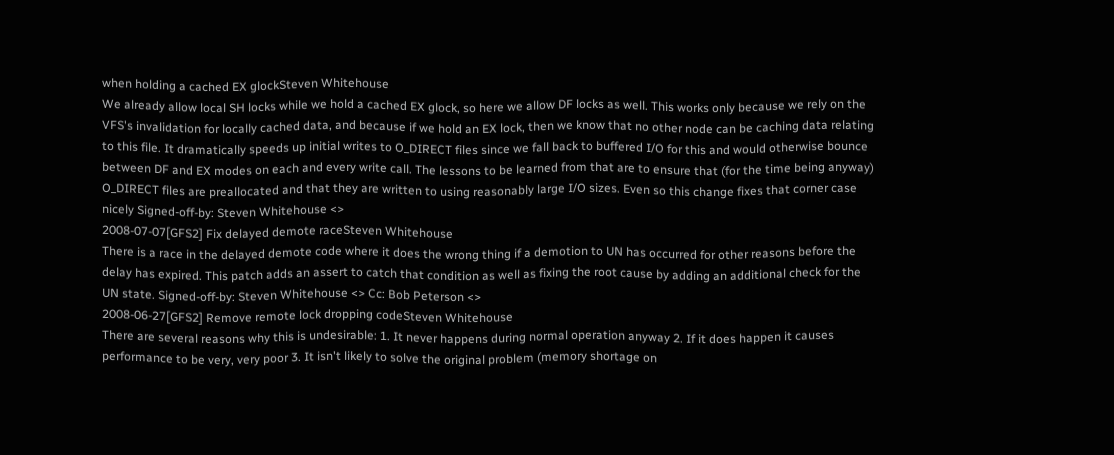when holding a cached EX glockSteven Whitehouse
We already allow local SH locks while we hold a cached EX glock, so here we allow DF locks as well. This works only because we rely on the VFS's invalidation for locally cached data, and because if we hold an EX lock, then we know that no other node can be caching data relating to this file. It dramatically speeds up initial writes to O_DIRECT files since we fall back to buffered I/O for this and would otherwise bounce between DF and EX modes on each and every write call. The lessons to be learned from that are to ensure that (for the time being anyway) O_DIRECT files are preallocated and that they are written to using reasonably large I/O sizes. Even so this change fixes that corner case nicely Signed-off-by: Steven Whitehouse <>
2008-07-07[GFS2] Fix delayed demote raceSteven Whitehouse
There is a race in the delayed demote code where it does the wrong thing if a demotion to UN has occurred for other reasons before the delay has expired. This patch adds an assert to catch that condition as well as fixing the root cause by adding an additional check for the UN state. Signed-off-by: Steven Whitehouse <> Cc: Bob Peterson <>
2008-06-27[GFS2] Remove remote lock dropping codeSteven Whitehouse
There are several reasons why this is undesirable: 1. It never happens during normal operation anyway 2. If it does happen it causes performance to be very, very poor 3. It isn't likely to solve the original problem (memory shortage on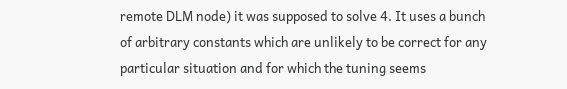remote DLM node) it was supposed to solve 4. It uses a bunch of arbitrary constants which are unlikely to be correct for any particular situation and for which the tuning seems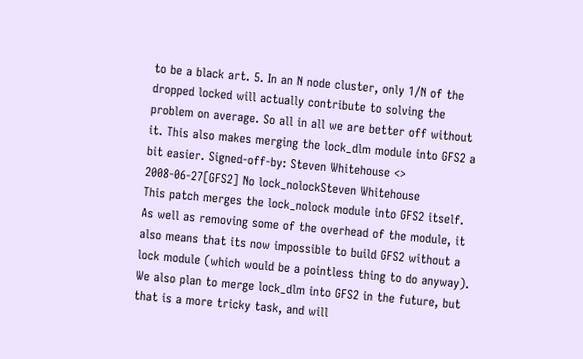to be a black art. 5. In an N node cluster, only 1/N of the dropped locked will actually contribute to solving the problem on average. So all in all we are better off without it. This also makes merging the lock_dlm module into GFS2 a bit easier. Signed-off-by: Steven Whitehouse <>
2008-06-27[GFS2] No lock_nolockSteven Whitehouse
This patch merges the lock_nolock module into GFS2 itself. As well as removing some of the overhead of the module, it also means that its now impossible to build GFS2 without a lock module (which would be a pointless thing to do anyway). We also plan to merge lock_dlm into GFS2 in the future, but that is a more tricky task, and will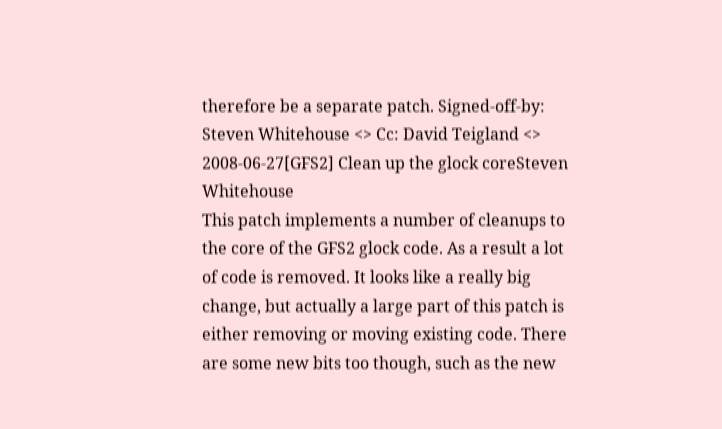therefore be a separate patch. Signed-off-by: Steven Whitehouse <> Cc: David Teigland <>
2008-06-27[GFS2] Clean up the glock coreSteven Whitehouse
This patch implements a number of cleanups to the core of the GFS2 glock code. As a result a lot of code is removed. It looks like a really big change, but actually a large part of this patch is either removing or moving existing code. There are some new bits too though, such as the new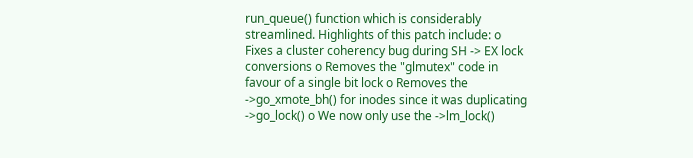run_queue() function which is considerably streamlined. Highlights of this patch include: o Fixes a cluster coherency bug during SH -> EX lock conversions o Removes the "glmutex" code in favour of a single bit lock o Removes the ->go_xmote_bh() for inodes since it was duplicating ->go_lock() o We now only use the ->lm_lock()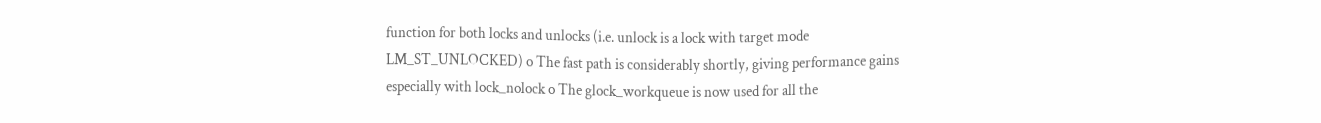function for both locks and unlocks (i.e. unlock is a lock with target mode LM_ST_UNLOCKED) o The fast path is considerably shortly, giving performance gains especially with lock_nolock o The glock_workqueue is now used for all the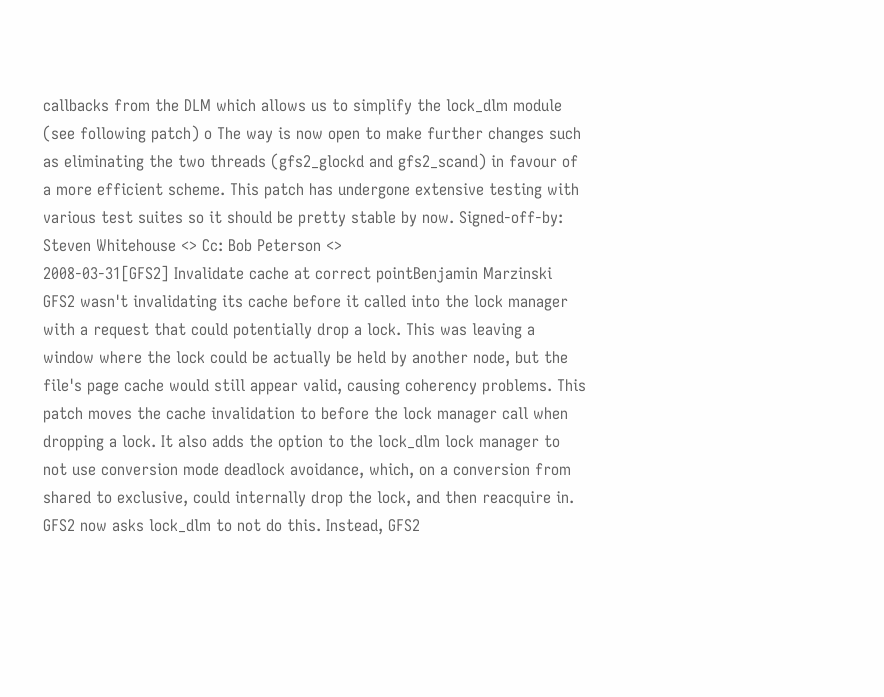callbacks from the DLM which allows us to simplify the lock_dlm module (see following patch) o The way is now open to make further changes such as eliminating the two threads (gfs2_glockd and gfs2_scand) in favour of a more efficient scheme. This patch has undergone extensive testing with various test suites so it should be pretty stable by now. Signed-off-by: Steven Whitehouse <> Cc: Bob Peterson <>
2008-03-31[GFS2] Invalidate cache at correct pointBenjamin Marzinski
GFS2 wasn't invalidating its cache before it called into the lock manager with a request that could potentially drop a lock. This was leaving a window where the lock could be actually be held by another node, but the file's page cache would still appear valid, causing coherency problems. This patch moves the cache invalidation to before the lock manager call when dropping a lock. It also adds the option to the lock_dlm lock manager to not use conversion mode deadlock avoidance, which, on a conversion from shared to exclusive, could internally drop the lock, and then reacquire in. GFS2 now asks lock_dlm to not do this. Instead, GFS2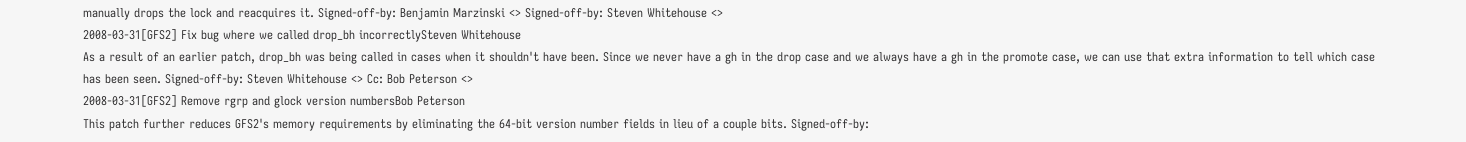manually drops the lock and reacquires it. Signed-off-by: Benjamin Marzinski <> Signed-off-by: Steven Whitehouse <>
2008-03-31[GFS2] Fix bug where we called drop_bh incorrectlySteven Whitehouse
As a result of an earlier patch, drop_bh was being called in cases when it shouldn't have been. Since we never have a gh in the drop case and we always have a gh in the promote case, we can use that extra information to tell which case has been seen. Signed-off-by: Steven Whitehouse <> Cc: Bob Peterson <>
2008-03-31[GFS2] Remove rgrp and glock version numbersBob Peterson
This patch further reduces GFS2's memory requirements by eliminating the 64-bit version number fields in lieu of a couple bits. Signed-off-by: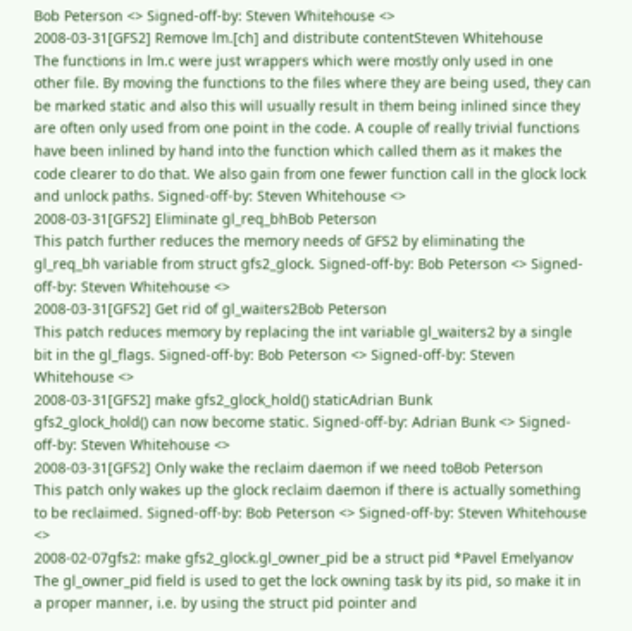Bob Peterson <> Signed-off-by: Steven Whitehouse <>
2008-03-31[GFS2] Remove lm.[ch] and distribute contentSteven Whitehouse
The functions in lm.c were just wrappers which were mostly only used in one other file. By moving the functions to the files where they are being used, they can be marked static and also this will usually result in them being inlined since they are often only used from one point in the code. A couple of really trivial functions have been inlined by hand into the function which called them as it makes the code clearer to do that. We also gain from one fewer function call in the glock lock and unlock paths. Signed-off-by: Steven Whitehouse <>
2008-03-31[GFS2] Eliminate gl_req_bhBob Peterson
This patch further reduces the memory needs of GFS2 by eliminating the gl_req_bh variable from struct gfs2_glock. Signed-off-by: Bob Peterson <> Signed-off-by: Steven Whitehouse <>
2008-03-31[GFS2] Get rid of gl_waiters2Bob Peterson
This patch reduces memory by replacing the int variable gl_waiters2 by a single bit in the gl_flags. Signed-off-by: Bob Peterson <> Signed-off-by: Steven Whitehouse <>
2008-03-31[GFS2] make gfs2_glock_hold() staticAdrian Bunk
gfs2_glock_hold() can now become static. Signed-off-by: Adrian Bunk <> Signed-off-by: Steven Whitehouse <>
2008-03-31[GFS2] Only wake the reclaim daemon if we need toBob Peterson
This patch only wakes up the glock reclaim daemon if there is actually something to be reclaimed. Signed-off-by: Bob Peterson <> Signed-off-by: Steven Whitehouse <>
2008-02-07gfs2: make gfs2_glock.gl_owner_pid be a struct pid *Pavel Emelyanov
The gl_owner_pid field is used to get the lock owning task by its pid, so make it in a proper manner, i.e. by using the struct pid pointer and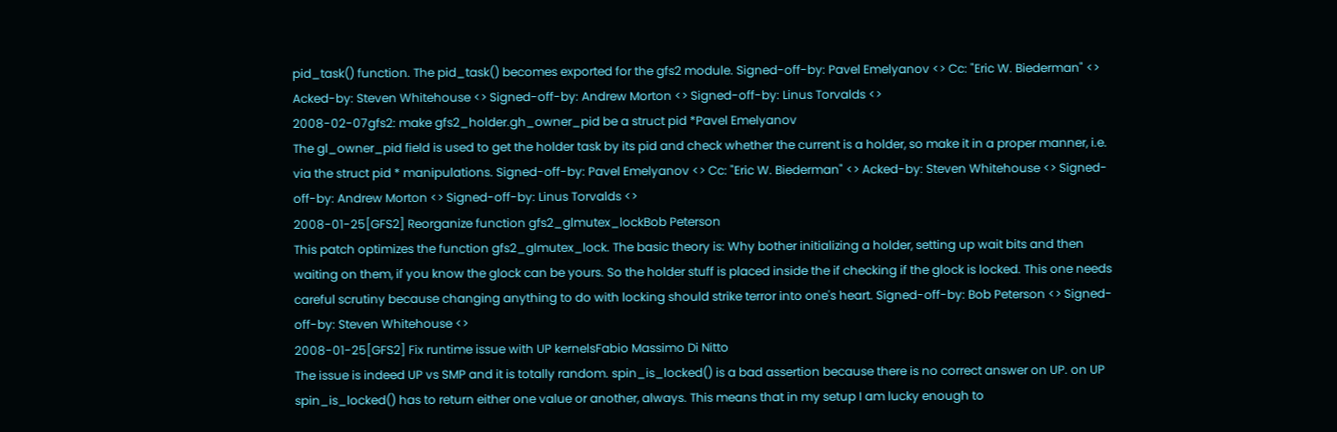pid_task() function. The pid_task() becomes exported for the gfs2 module. Signed-off-by: Pavel Emelyanov <> Cc: "Eric W. Biederman" <> Acked-by: Steven Whitehouse <> Signed-off-by: Andrew Morton <> Signed-off-by: Linus Torvalds <>
2008-02-07gfs2: make gfs2_holder.gh_owner_pid be a struct pid *Pavel Emelyanov
The gl_owner_pid field is used to get the holder task by its pid and check whether the current is a holder, so make it in a proper manner, i.e. via the struct pid * manipulations. Signed-off-by: Pavel Emelyanov <> Cc: "Eric W. Biederman" <> Acked-by: Steven Whitehouse <> Signed-off-by: Andrew Morton <> Signed-off-by: Linus Torvalds <>
2008-01-25[GFS2] Reorganize function gfs2_glmutex_lockBob Peterson
This patch optimizes the function gfs2_glmutex_lock. The basic theory is: Why bother initializing a holder, setting up wait bits and then waiting on them, if you know the glock can be yours. So the holder stuff is placed inside the if checking if the glock is locked. This one needs careful scrutiny because changing anything to do with locking should strike terror into one's heart. Signed-off-by: Bob Peterson <> Signed-off-by: Steven Whitehouse <>
2008-01-25[GFS2] Fix runtime issue with UP kernelsFabio Massimo Di Nitto
The issue is indeed UP vs SMP and it is totally random. spin_is_locked() is a bad assertion because there is no correct answer on UP. on UP spin_is_locked() has to return either one value or another, always. This means that in my setup I am lucky enough to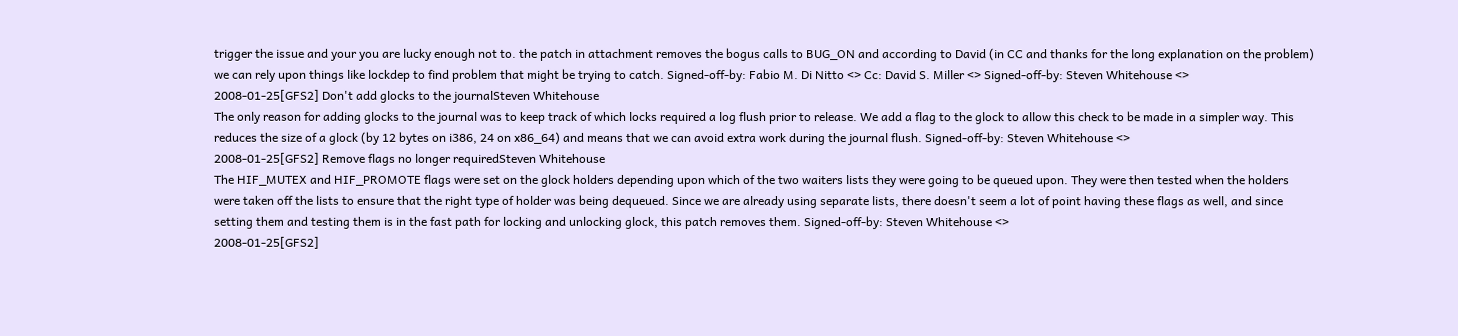trigger the issue and your you are lucky enough not to. the patch in attachment removes the bogus calls to BUG_ON and according to David (in CC and thanks for the long explanation on the problem) we can rely upon things like lockdep to find problem that might be trying to catch. Signed-off-by: Fabio M. Di Nitto <> Cc: David S. Miller <> Signed-off-by: Steven Whitehouse <>
2008-01-25[GFS2] Don't add glocks to the journalSteven Whitehouse
The only reason for adding glocks to the journal was to keep track of which locks required a log flush prior to release. We add a flag to the glock to allow this check to be made in a simpler way. This reduces the size of a glock (by 12 bytes on i386, 24 on x86_64) and means that we can avoid extra work during the journal flush. Signed-off-by: Steven Whitehouse <>
2008-01-25[GFS2] Remove flags no longer requiredSteven Whitehouse
The HIF_MUTEX and HIF_PROMOTE flags were set on the glock holders depending upon which of the two waiters lists they were going to be queued upon. They were then tested when the holders were taken off the lists to ensure that the right type of holder was being dequeued. Since we are already using separate lists, there doesn't seem a lot of point having these flags as well, and since setting them and testing them is in the fast path for locking and unlocking glock, this patch removes them. Signed-off-by: Steven Whitehouse <>
2008-01-25[GFS2]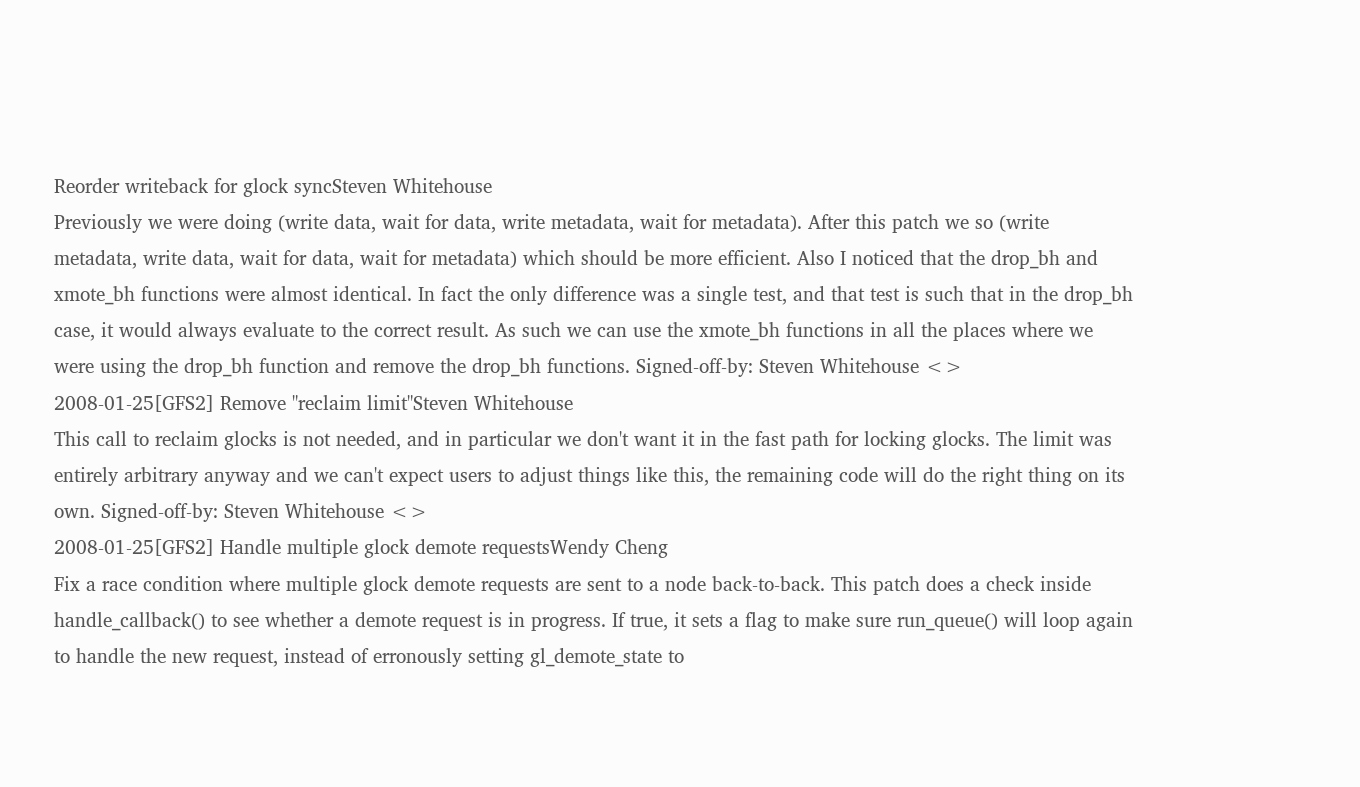Reorder writeback for glock syncSteven Whitehouse
Previously we were doing (write data, wait for data, write metadata, wait for metadata). After this patch we so (write metadata, write data, wait for data, wait for metadata) which should be more efficient. Also I noticed that the drop_bh and xmote_bh functions were almost identical. In fact the only difference was a single test, and that test is such that in the drop_bh case, it would always evaluate to the correct result. As such we can use the xmote_bh functions in all the places where we were using the drop_bh function and remove the drop_bh functions. Signed-off-by: Steven Whitehouse <>
2008-01-25[GFS2] Remove "reclaim limit"Steven Whitehouse
This call to reclaim glocks is not needed, and in particular we don't want it in the fast path for locking glocks. The limit was entirely arbitrary anyway and we can't expect users to adjust things like this, the remaining code will do the right thing on its own. Signed-off-by: Steven Whitehouse <>
2008-01-25[GFS2] Handle multiple glock demote requestsWendy Cheng
Fix a race condition where multiple glock demote requests are sent to a node back-to-back. This patch does a check inside handle_callback() to see whether a demote request is in progress. If true, it sets a flag to make sure run_queue() will loop again to handle the new request, instead of erronously setting gl_demote_state to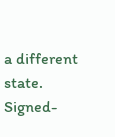a different state. Signed-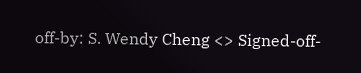off-by: S. Wendy Cheng <> Signed-off-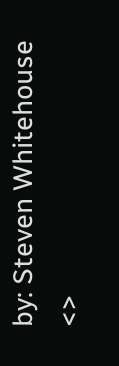by: Steven Whitehouse <>